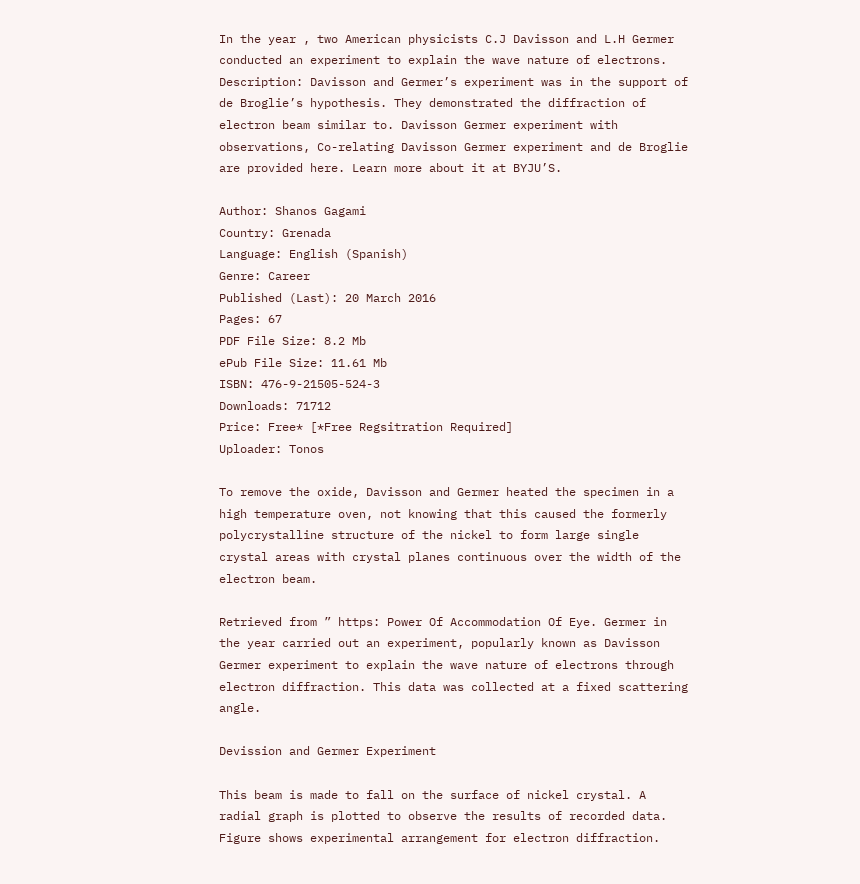In the year , two American physicists C.J Davisson and L.H Germer conducted an experiment to explain the wave nature of electrons. Description: Davisson and Germer’s experiment was in the support of de Broglie’s hypothesis. They demonstrated the diffraction of electron beam similar to. Davisson Germer experiment with observations, Co-relating Davisson Germer experiment and de Broglie are provided here. Learn more about it at BYJU’S.

Author: Shanos Gagami
Country: Grenada
Language: English (Spanish)
Genre: Career
Published (Last): 20 March 2016
Pages: 67
PDF File Size: 8.2 Mb
ePub File Size: 11.61 Mb
ISBN: 476-9-21505-524-3
Downloads: 71712
Price: Free* [*Free Regsitration Required]
Uploader: Tonos

To remove the oxide, Davisson and Germer heated the specimen in a high temperature oven, not knowing that this caused the formerly polycrystalline structure of the nickel to form large single crystal areas with crystal planes continuous over the width of the electron beam.

Retrieved from ” https: Power Of Accommodation Of Eye. Germer in the year carried out an experiment, popularly known as Davisson Germer experiment to explain the wave nature of electrons through electron diffraction. This data was collected at a fixed scattering angle.

Devission and Germer Experiment

This beam is made to fall on the surface of nickel crystal. A radial graph is plotted to observe the results of recorded data. Figure shows experimental arrangement for electron diffraction.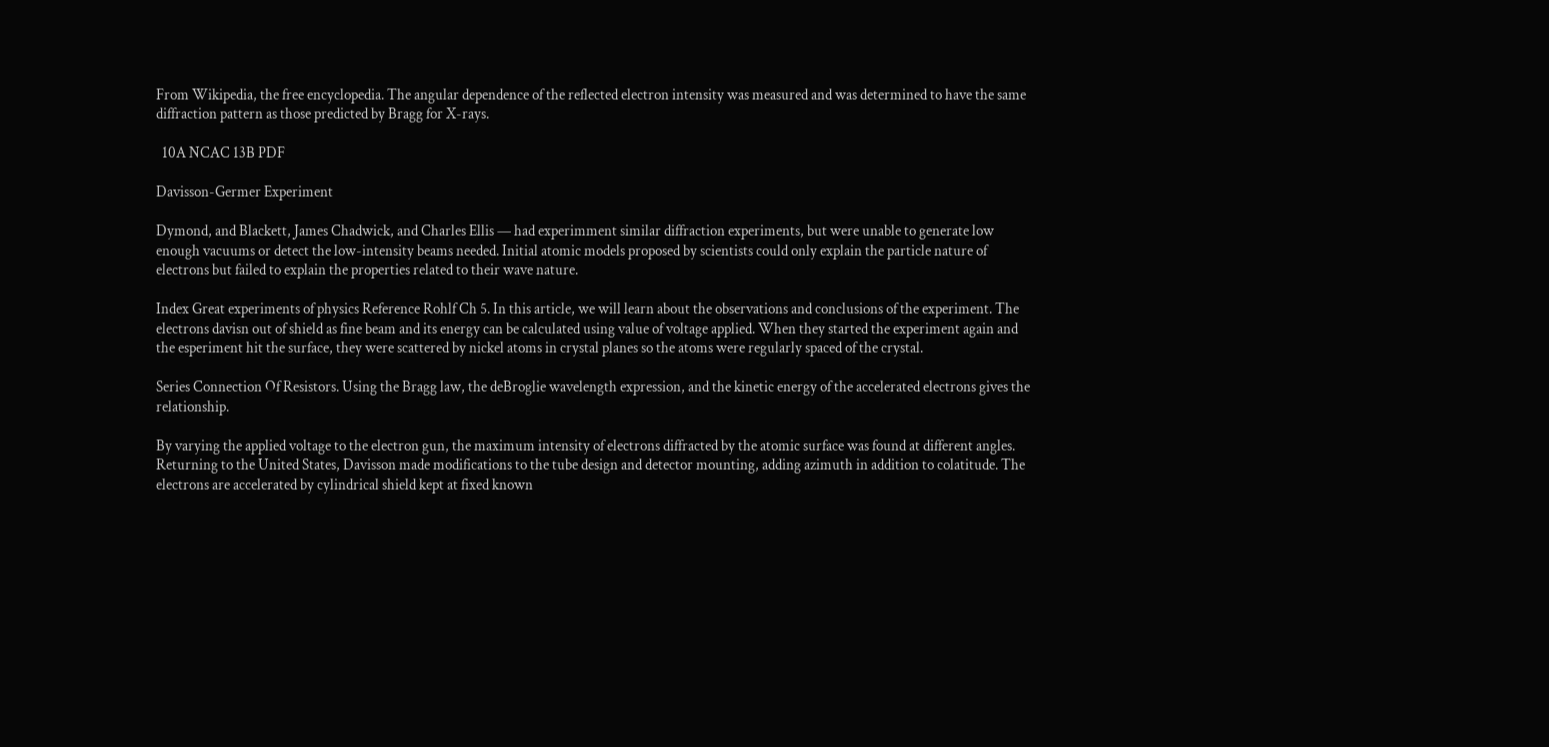From Wikipedia, the free encyclopedia. The angular dependence of the reflected electron intensity was measured and was determined to have the same diffraction pattern as those predicted by Bragg for X-rays.

  10A NCAC 13B PDF

Davisson-Germer Experiment

Dymond, and Blackett, James Chadwick, and Charles Ellis — had experimment similar diffraction experiments, but were unable to generate low enough vacuums or detect the low-intensity beams needed. Initial atomic models proposed by scientists could only explain the particle nature of electrons but failed to explain the properties related to their wave nature.

Index Great experiments of physics Reference Rohlf Ch 5. In this article, we will learn about the observations and conclusions of the experiment. The electrons davisn out of shield as fine beam and its energy can be calculated using value of voltage applied. When they started the experiment again and the esperiment hit the surface, they were scattered by nickel atoms in crystal planes so the atoms were regularly spaced of the crystal.

Series Connection Of Resistors. Using the Bragg law, the deBroglie wavelength expression, and the kinetic energy of the accelerated electrons gives the relationship.

By varying the applied voltage to the electron gun, the maximum intensity of electrons diffracted by the atomic surface was found at different angles. Returning to the United States, Davisson made modifications to the tube design and detector mounting, adding azimuth in addition to colatitude. The electrons are accelerated by cylindrical shield kept at fixed known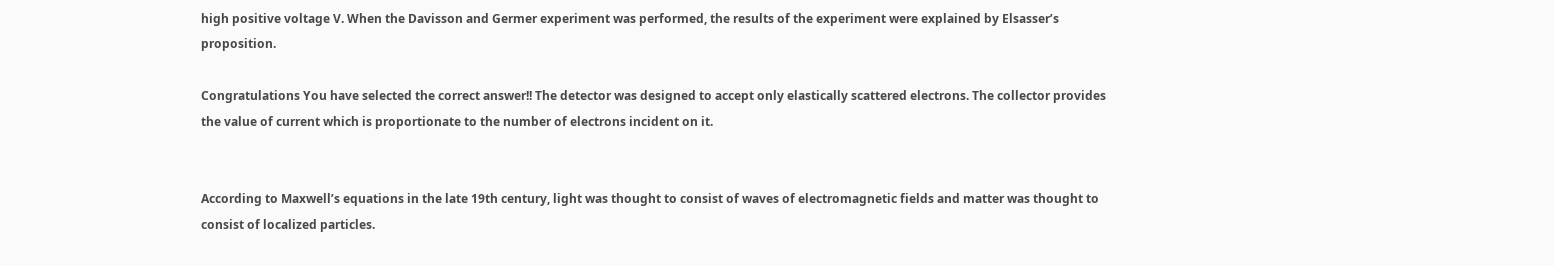high positive voltage V. When the Davisson and Germer experiment was performed, the results of the experiment were explained by Elsasser’s proposition.

Congratulations You have selected the correct answer!! The detector was designed to accept only elastically scattered electrons. The collector provides the value of current which is proportionate to the number of electrons incident on it.


According to Maxwell’s equations in the late 19th century, light was thought to consist of waves of electromagnetic fields and matter was thought to consist of localized particles.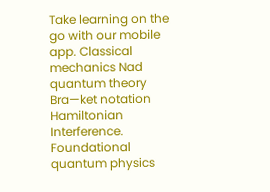Take learning on the go with our mobile app. Classical mechanics Nad quantum theory Bra—ket notation Hamiltonian Interference. Foundational quantum physics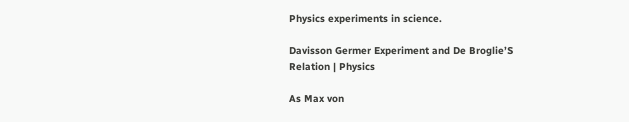Physics experiments in science.

Davisson Germer Experiment and De Broglie’S Relation | Physics

As Max von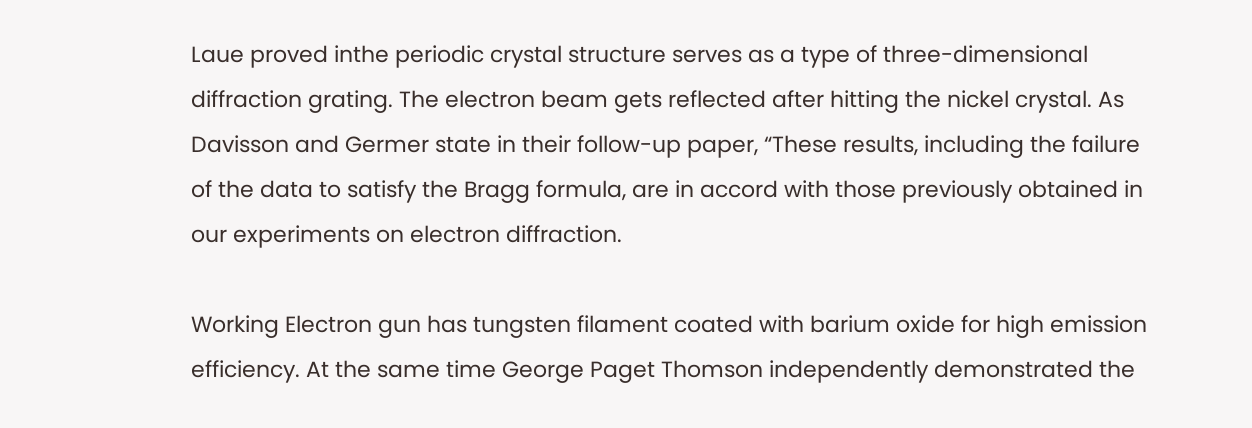Laue proved inthe periodic crystal structure serves as a type of three-dimensional diffraction grating. The electron beam gets reflected after hitting the nickel crystal. As Davisson and Germer state in their follow-up paper, “These results, including the failure of the data to satisfy the Bragg formula, are in accord with those previously obtained in our experiments on electron diffraction.

Working Electron gun has tungsten filament coated with barium oxide for high emission efficiency. At the same time George Paget Thomson independently demonstrated the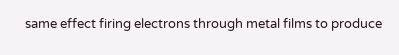same effect firing electrons through metal films to produce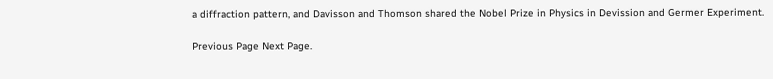a diffraction pattern, and Davisson and Thomson shared the Nobel Prize in Physics in Devission and Germer Experiment.

Previous Page Next Page.